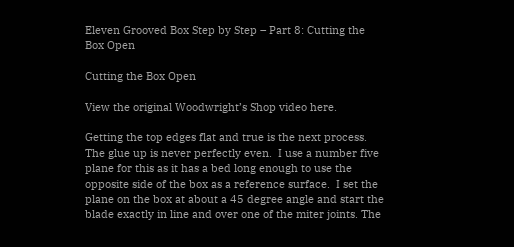Eleven Grooved Box Step by Step – Part 8: Cutting the Box Open

Cutting the Box Open

View the original Woodwright’s Shop video here.

Getting the top edges flat and true is the next process.  The glue up is never perfectly even.  I use a number five plane for this as it has a bed long enough to use the opposite side of the box as a reference surface.  I set the plane on the box at about a 45 degree angle and start the blade exactly in line and over one of the miter joints. The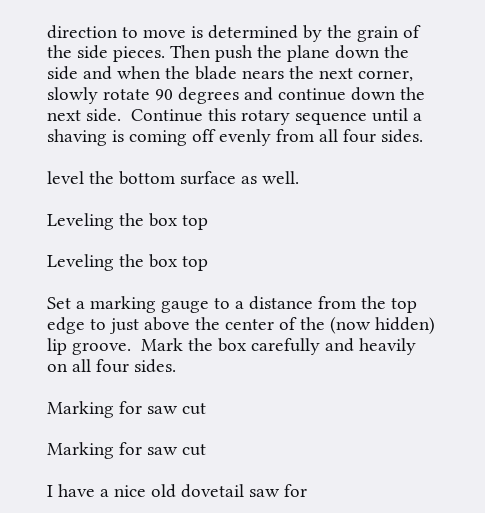direction to move is determined by the grain of the side pieces. Then push the plane down the side and when the blade nears the next corner, slowly rotate 90 degrees and continue down the next side.  Continue this rotary sequence until a shaving is coming off evenly from all four sides.

level the bottom surface as well.

Leveling the box top

Leveling the box top

Set a marking gauge to a distance from the top edge to just above the center of the (now hidden) lip groove.  Mark the box carefully and heavily on all four sides.

Marking for saw cut

Marking for saw cut

I have a nice old dovetail saw for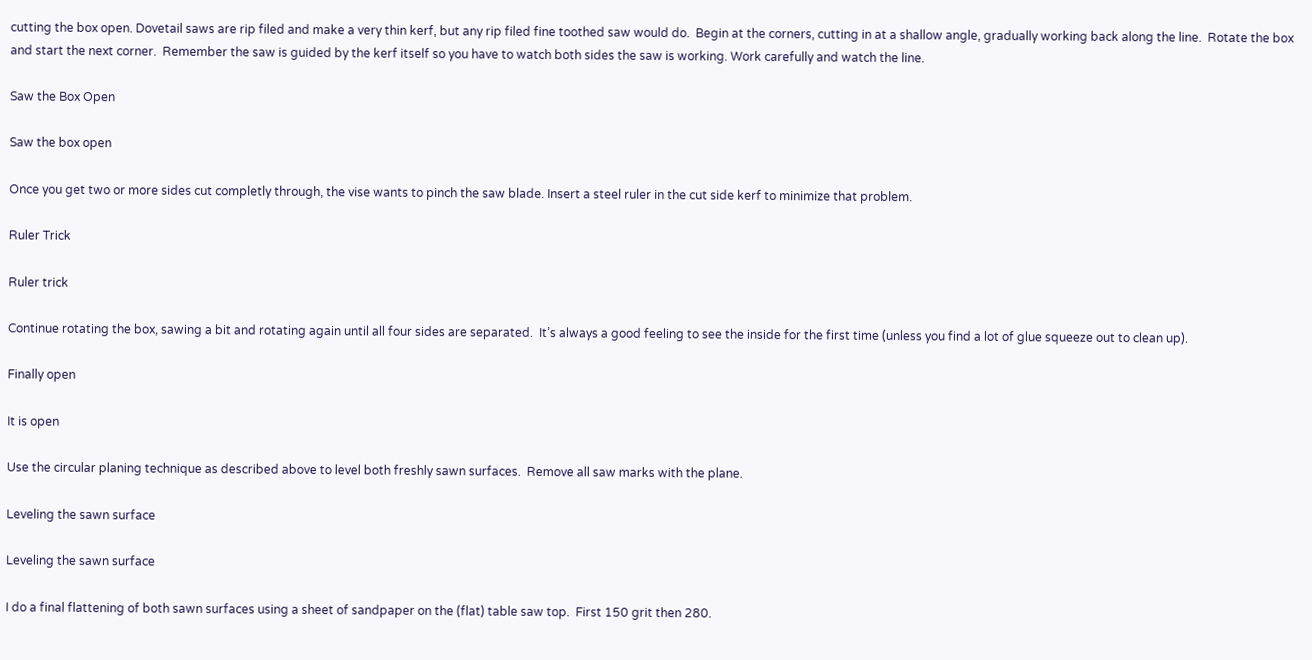cutting the box open. Dovetail saws are rip filed and make a very thin kerf, but any rip filed fine toothed saw would do.  Begin at the corners, cutting in at a shallow angle, gradually working back along the line.  Rotate the box and start the next corner.  Remember the saw is guided by the kerf itself so you have to watch both sides the saw is working. Work carefully and watch the line.

Saw the Box Open

Saw the box open

Once you get two or more sides cut completly through, the vise wants to pinch the saw blade. Insert a steel ruler in the cut side kerf to minimize that problem.

Ruler Trick

Ruler trick

Continue rotating the box, sawing a bit and rotating again until all four sides are separated.  It’s always a good feeling to see the inside for the first time (unless you find a lot of glue squeeze out to clean up).

Finally open

It is open

Use the circular planing technique as described above to level both freshly sawn surfaces.  Remove all saw marks with the plane.

Leveling the sawn surface

Leveling the sawn surface

I do a final flattening of both sawn surfaces using a sheet of sandpaper on the (flat) table saw top.  First 150 grit then 280.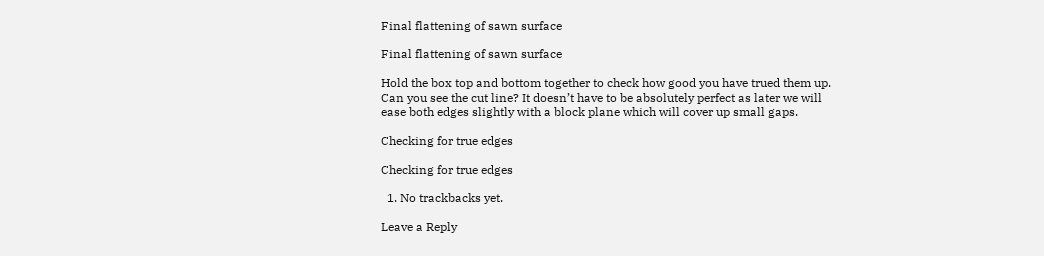Final flattening of sawn surface

Final flattening of sawn surface

Hold the box top and bottom together to check how good you have trued them up.  Can you see the cut line? It doesn’t have to be absolutely perfect as later we will ease both edges slightly with a block plane which will cover up small gaps.

Checking for true edges

Checking for true edges

  1. No trackbacks yet.

Leave a Reply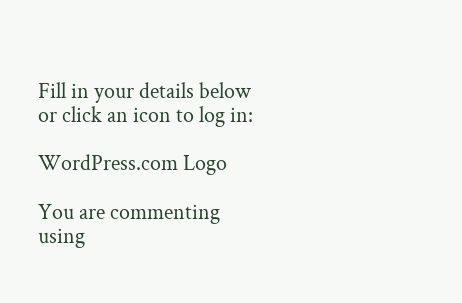Fill in your details below or click an icon to log in:

WordPress.com Logo

You are commenting using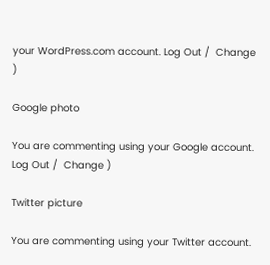your WordPress.com account. Log Out /  Change )

Google photo

You are commenting using your Google account. Log Out /  Change )

Twitter picture

You are commenting using your Twitter account.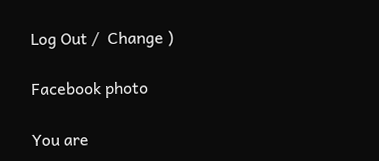Log Out /  Change )

Facebook photo

You are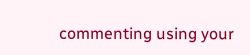commenting using your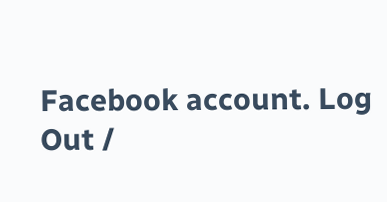Facebook account. Log Out /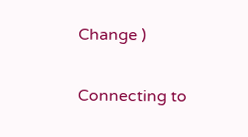Change )

Connecting to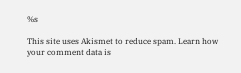%s

This site uses Akismet to reduce spam. Learn how your comment data is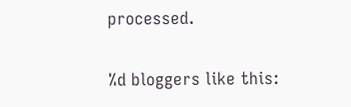processed.

%d bloggers like this: